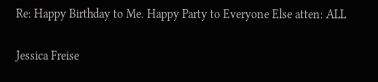Re: Happy Birthday to Me. Happy Party to Everyone Else atten: ALL

Jessica Freise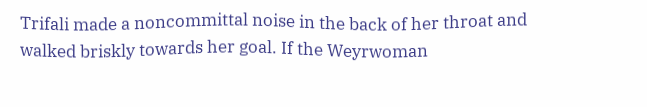Trifali made a noncommittal noise in the back of her throat and walked briskly towards her goal. If the Weyrwoman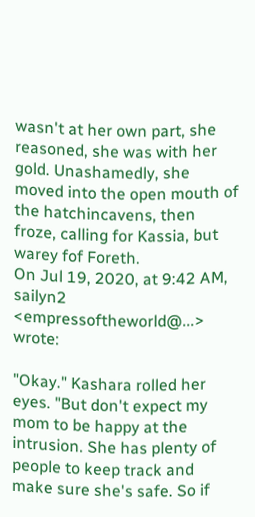wasn't at her own part, she reasoned, she was with her gold. Unashamedly, she moved into the open mouth of the hatchincavens, then froze, calling for Kassia, but warey fof Foreth.
On Jul 19, 2020, at 9:42 AM, sailyn2 <empressoftheworld@...> wrote:

"Okay." Kashara rolled her eyes. "But don't expect my mom to be happy at the intrusion. She has plenty of people to keep track and make sure she's safe. So if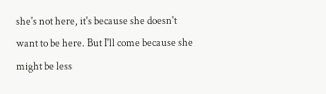she's not here, it's because she doesn't want to be here. But I'll come because she might be less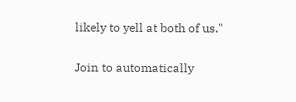likely to yell at both of us."

Join to automatically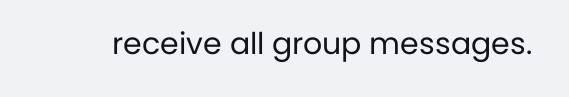receive all group messages.